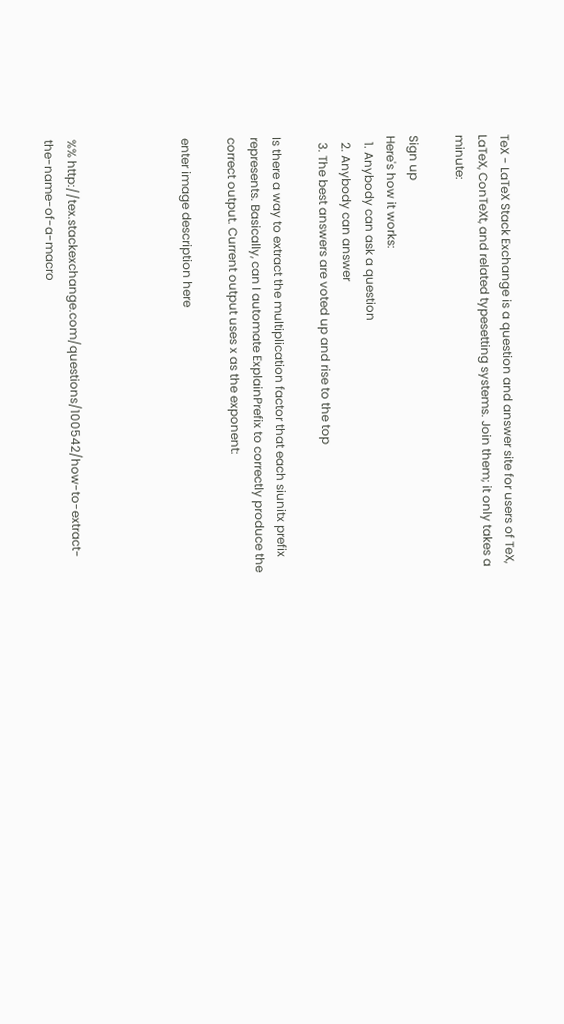TeX - LaTeX Stack Exchange is a question and answer site for users of TeX, LaTeX, ConTeXt, and related typesetting systems. Join them; it only takes a minute:

Sign up
Here's how it works:
  1. Anybody can ask a question
  2. Anybody can answer
  3. The best answers are voted up and rise to the top

Is there a way to extract the multiplication factor that each siunitx prefix represents. Basically, can I automate ExplainPrefix to correctly produce the correct output. Current output uses x as the exponent:

enter image description here




%% http://tex.stackexchange.com/questions/100542/how-to-extract-the-name-of-a-macro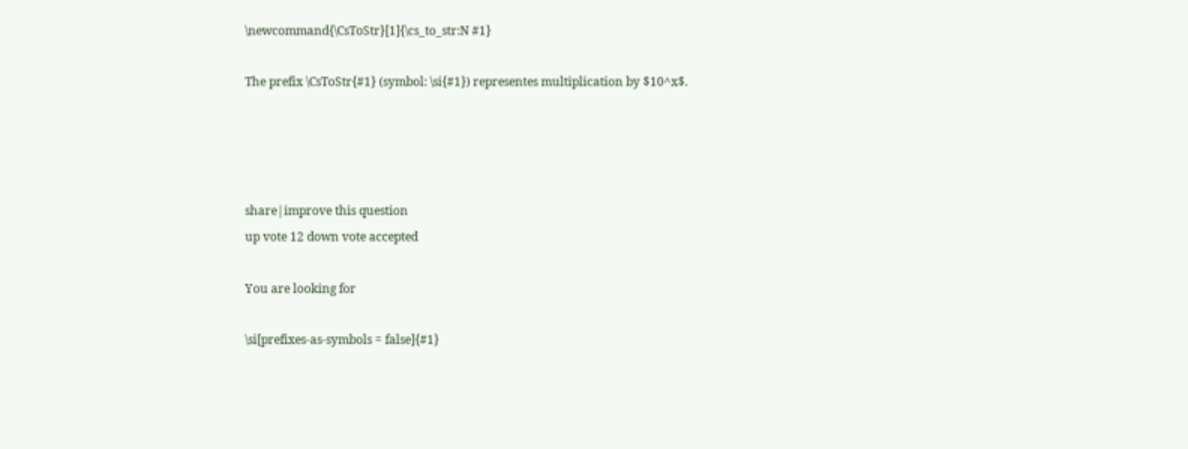\newcommand{\CsToStr}[1]{\cs_to_str:N #1}

The prefix \CsToStr{#1} (symbol: \si{#1}) representes multiplication by $10^x$.




share|improve this question
up vote 12 down vote accepted

You are looking for

\si[prefixes-as-symbols = false]{#1}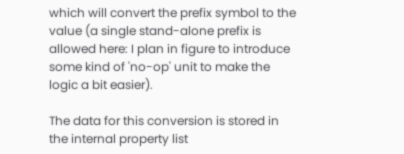which will convert the prefix symbol to the value (a single stand-alone prefix is allowed here: I plan in figure to introduce some kind of 'no-op' unit to make the logic a bit easier).

The data for this conversion is stored in the internal property list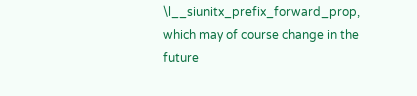\l__siunitx_prefix_forward_prop, which may of course change in the future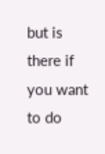but is there if you want to do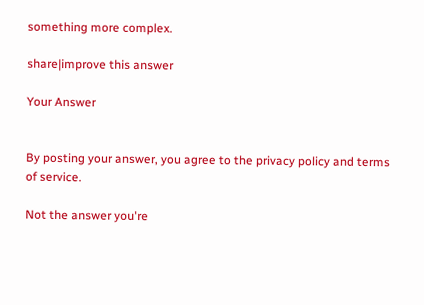something more complex.

share|improve this answer

Your Answer


By posting your answer, you agree to the privacy policy and terms of service.

Not the answer you're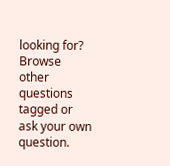looking for? Browse other questions tagged or ask your own question.